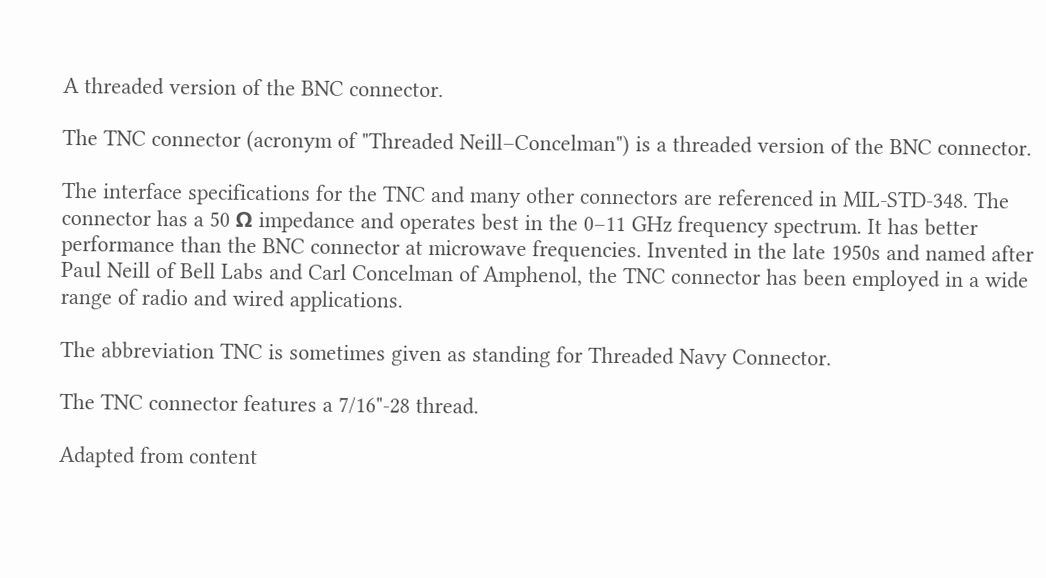A threaded version of the BNC connector.

The TNC connector (acronym of "Threaded Neill–Concelman") is a threaded version of the BNC connector.

The interface specifications for the TNC and many other connectors are referenced in MIL-STD-348. The connector has a 50 Ω impedance and operates best in the 0–11 GHz frequency spectrum. It has better performance than the BNC connector at microwave frequencies. Invented in the late 1950s and named after Paul Neill of Bell Labs and Carl Concelman of Amphenol, the TNC connector has been employed in a wide range of radio and wired applications.

The abbreviation TNC is sometimes given as standing for Threaded Navy Connector.

The TNC connector features a 7/16"-28 thread.

Adapted from content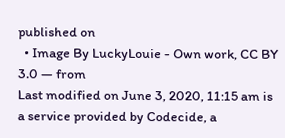published on
  • Image By LuckyLouie - Own work, CC BY 3.0 — from
Last modified on June 3, 2020, 11:15 am is a service provided by Codecide, a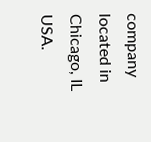company located in Chicago, IL USA.